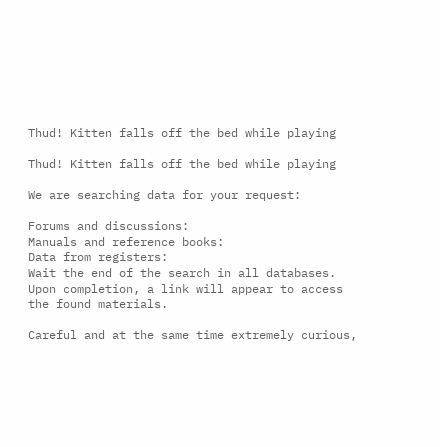Thud! Kitten falls off the bed while playing

Thud! Kitten falls off the bed while playing

We are searching data for your request:

Forums and discussions:
Manuals and reference books:
Data from registers:
Wait the end of the search in all databases.
Upon completion, a link will appear to access the found materials.

Careful and at the same time extremely curious,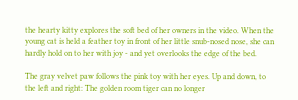the hearty kitty explores the soft bed of her owners in the video. When the young cat is held a feather toy in front of her little snub-nosed nose, she can hardly hold on to her with joy - and yet overlooks the edge of the bed.

The gray velvet paw follows the pink toy with her eyes. Up and down, to the left and right: The golden room tiger can no longer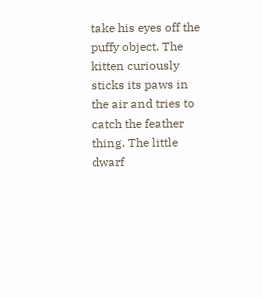take his eyes off the puffy object. The kitten curiously sticks its paws in the air and tries to catch the feather thing. The little dwarf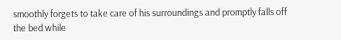smoothly forgets to take care of his surroundings and promptly falls off the bed while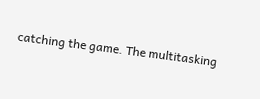catching the game. The multitasking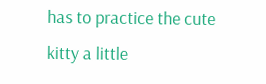has to practice the cute kitty a little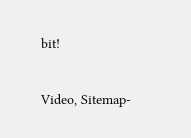bit!

Video, Sitemap-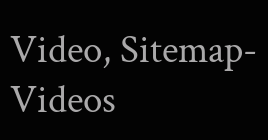Video, Sitemap-Videos